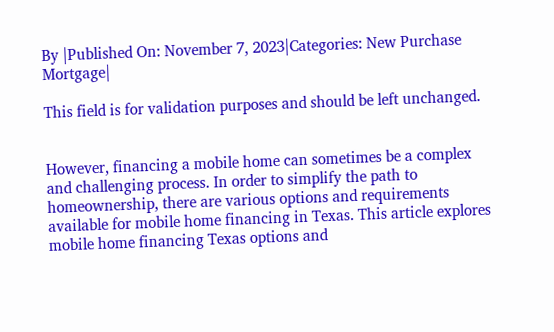By |Published On: November 7, 2023|Categories: New Purchase Mortgage|

This field is for validation purposes and should be left unchanged.


However, financing a mobile home can sometimes be a complex and challenging process. In order to simplify the path to homeownership, there are various options and requirements available for mobile home financing in Texas. This article explores mobile home financing Texas options and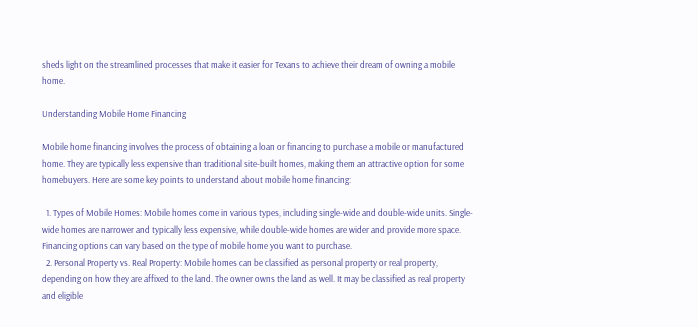sheds light on the streamlined processes that make it easier for Texans to achieve their dream of owning a mobile home.

Understanding Mobile Home Financing

Mobile home financing involves the process of obtaining a loan or financing to purchase a mobile or manufactured home. They are typically less expensive than traditional site-built homes, making them an attractive option for some homebuyers. Here are some key points to understand about mobile home financing:

  1. Types of Mobile Homes: Mobile homes come in various types, including single-wide and double-wide units. Single-wide homes are narrower and typically less expensive, while double-wide homes are wider and provide more space. Financing options can vary based on the type of mobile home you want to purchase.
  2. Personal Property vs. Real Property: Mobile homes can be classified as personal property or real property, depending on how they are affixed to the land. The owner owns the land as well. It may be classified as real property and eligible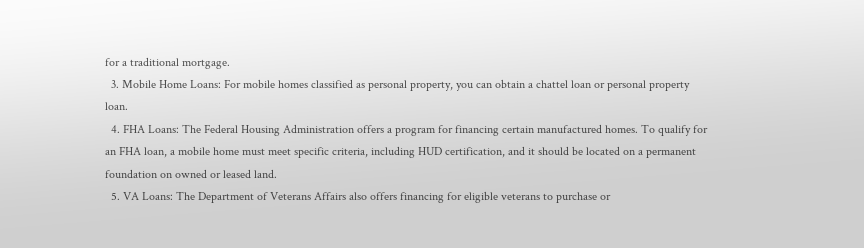for a traditional mortgage.
  3. Mobile Home Loans: For mobile homes classified as personal property, you can obtain a chattel loan or personal property loan.
  4. FHA Loans: The Federal Housing Administration offers a program for financing certain manufactured homes. To qualify for an FHA loan, a mobile home must meet specific criteria, including HUD certification, and it should be located on a permanent foundation on owned or leased land.
  5. VA Loans: The Department of Veterans Affairs also offers financing for eligible veterans to purchase or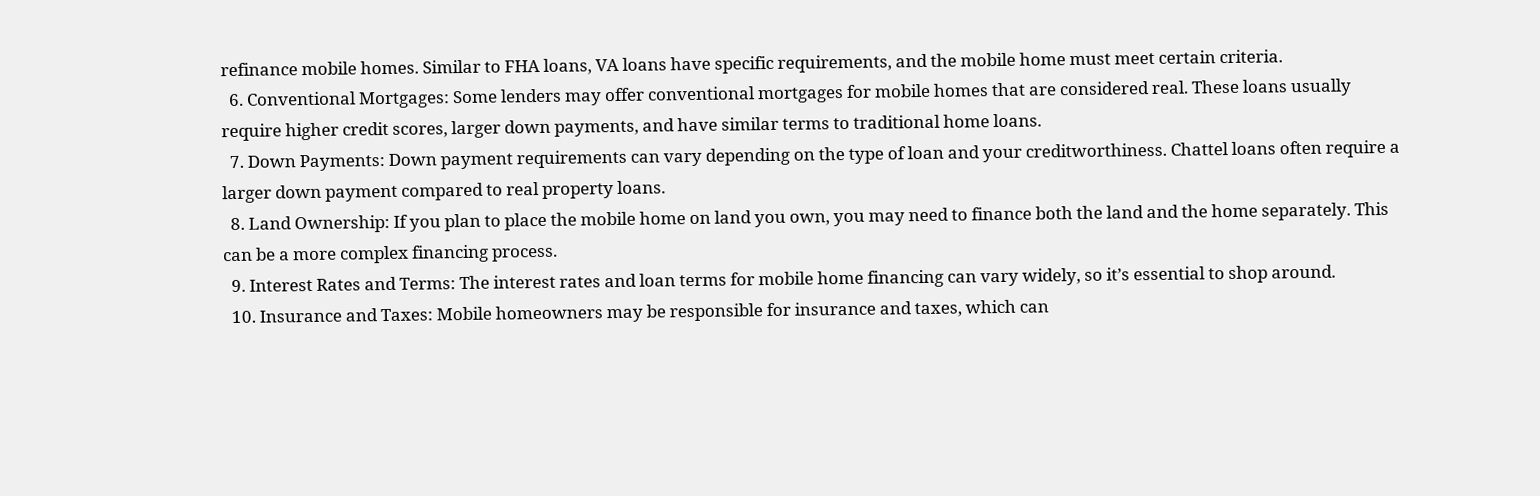refinance mobile homes. Similar to FHA loans, VA loans have specific requirements, and the mobile home must meet certain criteria.
  6. Conventional Mortgages: Some lenders may offer conventional mortgages for mobile homes that are considered real. These loans usually require higher credit scores, larger down payments, and have similar terms to traditional home loans.
  7. Down Payments: Down payment requirements can vary depending on the type of loan and your creditworthiness. Chattel loans often require a larger down payment compared to real property loans.
  8. Land Ownership: If you plan to place the mobile home on land you own, you may need to finance both the land and the home separately. This can be a more complex financing process.
  9. Interest Rates and Terms: The interest rates and loan terms for mobile home financing can vary widely, so it’s essential to shop around.
  10. Insurance and Taxes: Mobile homeowners may be responsible for insurance and taxes, which can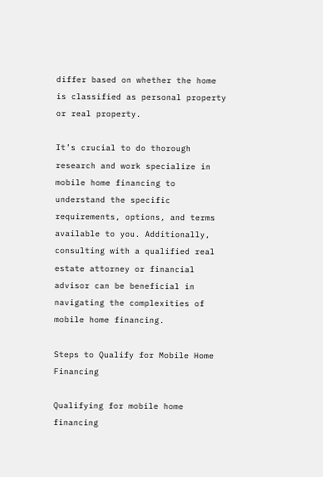differ based on whether the home is classified as personal property or real property.

It’s crucial to do thorough research and work specialize in mobile home financing to understand the specific requirements, options, and terms available to you. Additionally, consulting with a qualified real estate attorney or financial advisor can be beneficial in navigating the complexities of mobile home financing.

Steps to Qualify for Mobile Home Financing

Qualifying for mobile home financing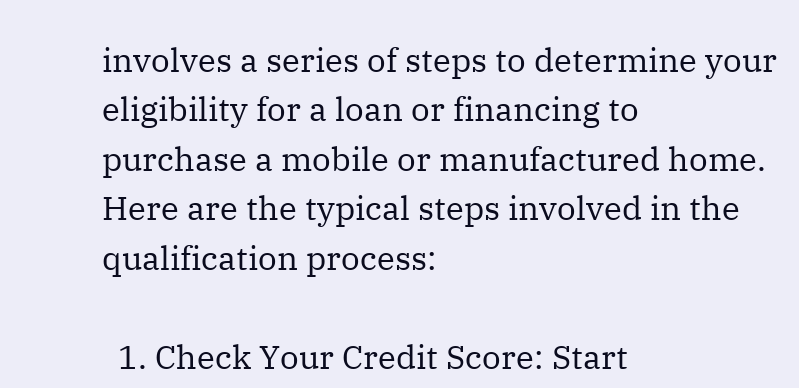involves a series of steps to determine your eligibility for a loan or financing to purchase a mobile or manufactured home. Here are the typical steps involved in the qualification process:

  1. Check Your Credit Score: Start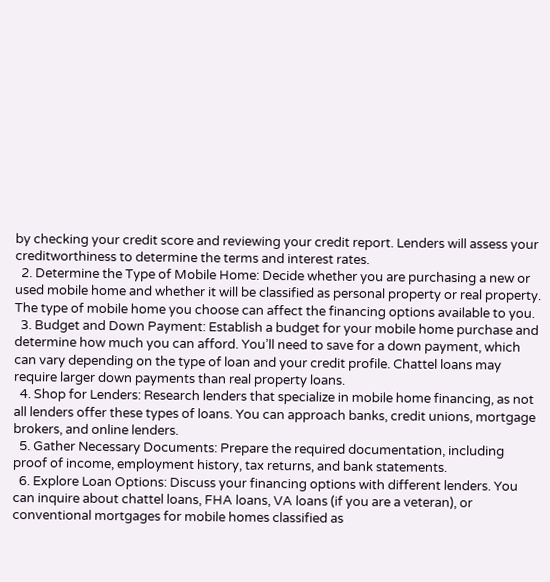by checking your credit score and reviewing your credit report. Lenders will assess your creditworthiness to determine the terms and interest rates.
  2. Determine the Type of Mobile Home: Decide whether you are purchasing a new or used mobile home and whether it will be classified as personal property or real property. The type of mobile home you choose can affect the financing options available to you.
  3. Budget and Down Payment: Establish a budget for your mobile home purchase and determine how much you can afford. You’ll need to save for a down payment, which can vary depending on the type of loan and your credit profile. Chattel loans may require larger down payments than real property loans.
  4. Shop for Lenders: Research lenders that specialize in mobile home financing, as not all lenders offer these types of loans. You can approach banks, credit unions, mortgage brokers, and online lenders.
  5. Gather Necessary Documents: Prepare the required documentation, including proof of income, employment history, tax returns, and bank statements.
  6. Explore Loan Options: Discuss your financing options with different lenders. You can inquire about chattel loans, FHA loans, VA loans (if you are a veteran), or conventional mortgages for mobile homes classified as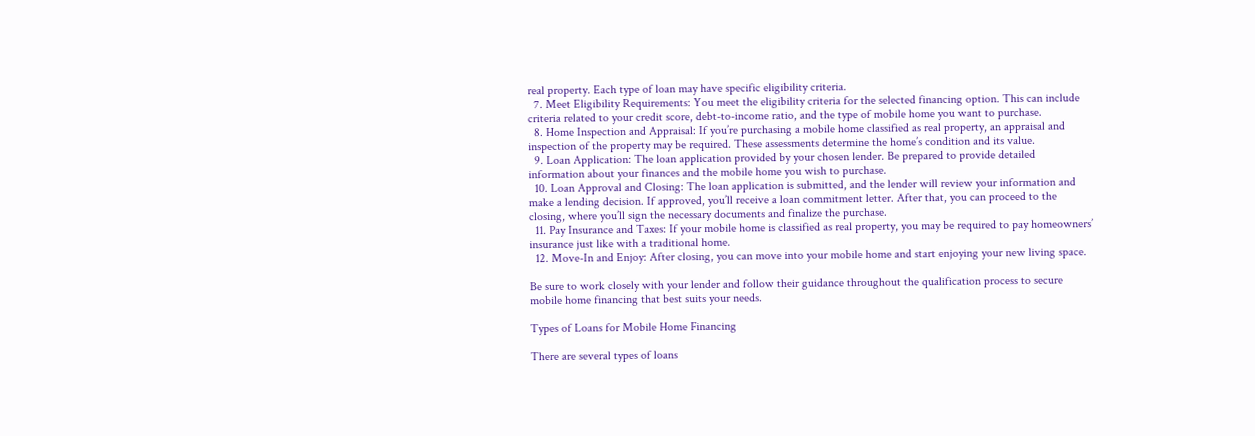real property. Each type of loan may have specific eligibility criteria.
  7. Meet Eligibility Requirements: You meet the eligibility criteria for the selected financing option. This can include criteria related to your credit score, debt-to-income ratio, and the type of mobile home you want to purchase.
  8. Home Inspection and Appraisal: If you’re purchasing a mobile home classified as real property, an appraisal and inspection of the property may be required. These assessments determine the home’s condition and its value.
  9. Loan Application: The loan application provided by your chosen lender. Be prepared to provide detailed information about your finances and the mobile home you wish to purchase.
  10. Loan Approval and Closing: The loan application is submitted, and the lender will review your information and make a lending decision. If approved, you’ll receive a loan commitment letter. After that, you can proceed to the closing, where you’ll sign the necessary documents and finalize the purchase.
  11. Pay Insurance and Taxes: If your mobile home is classified as real property, you may be required to pay homeowners’ insurance just like with a traditional home.
  12. Move-In and Enjoy: After closing, you can move into your mobile home and start enjoying your new living space.

Be sure to work closely with your lender and follow their guidance throughout the qualification process to secure mobile home financing that best suits your needs.

Types of Loans for Mobile Home Financing

There are several types of loans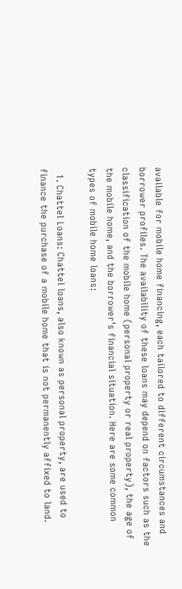available for mobile home financing, each tailored to different circumstances and borrower profiles. The availability of these loans may depend on factors such as the classification of the mobile home (personal property or real property), the age of the mobile home, and the borrower’s financial situation. Here are some common types of mobile home loans:

  1. Chattel Loans: Chattel loans, also known as personal property, are used to finance the purchase of a mobile home that is not permanently affixed to land.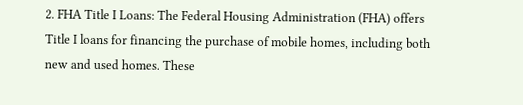2. FHA Title I Loans: The Federal Housing Administration (FHA) offers Title I loans for financing the purchase of mobile homes, including both new and used homes. These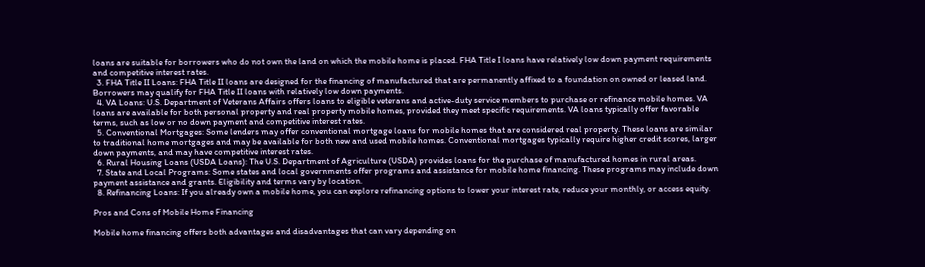loans are suitable for borrowers who do not own the land on which the mobile home is placed. FHA Title I loans have relatively low down payment requirements and competitive interest rates.
  3. FHA Title II Loans: FHA Title II loans are designed for the financing of manufactured that are permanently affixed to a foundation on owned or leased land.  Borrowers may qualify for FHA Title II loans with relatively low down payments.
  4. VA Loans: U.S. Department of Veterans Affairs offers loans to eligible veterans and active-duty service members to purchase or refinance mobile homes. VA loans are available for both personal property and real property mobile homes, provided they meet specific requirements. VA loans typically offer favorable terms, such as low or no down payment and competitive interest rates.
  5. Conventional Mortgages: Some lenders may offer conventional mortgage loans for mobile homes that are considered real property. These loans are similar to traditional home mortgages and may be available for both new and used mobile homes. Conventional mortgages typically require higher credit scores, larger down payments, and may have competitive interest rates.
  6. Rural Housing Loans (USDA Loans): The U.S. Department of Agriculture (USDA) provides loans for the purchase of manufactured homes in rural areas.
  7. State and Local Programs: Some states and local governments offer programs and assistance for mobile home financing. These programs may include down payment assistance and grants. Eligibility and terms vary by location.
  8. Refinancing Loans: If you already own a mobile home, you can explore refinancing options to lower your interest rate, reduce your monthly, or access equity.

Pros and Cons of Mobile Home Financing

Mobile home financing offers both advantages and disadvantages that can vary depending on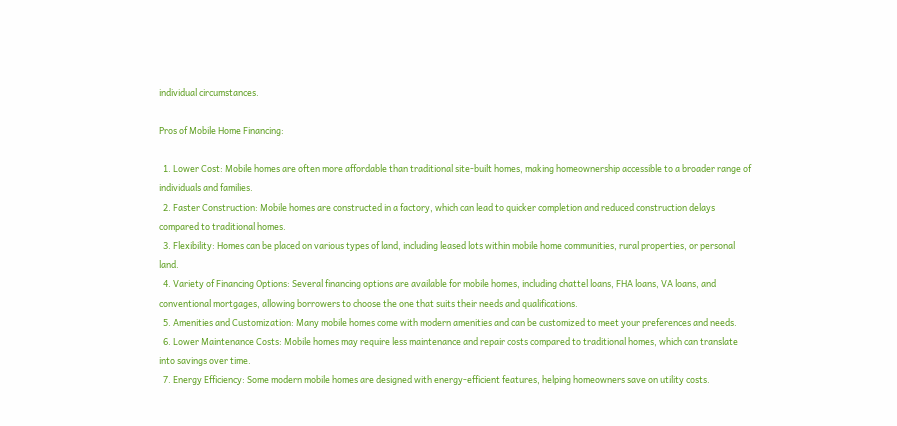individual circumstances.

Pros of Mobile Home Financing:

  1. Lower Cost: Mobile homes are often more affordable than traditional site-built homes, making homeownership accessible to a broader range of individuals and families.
  2. Faster Construction: Mobile homes are constructed in a factory, which can lead to quicker completion and reduced construction delays compared to traditional homes.
  3. Flexibility: Homes can be placed on various types of land, including leased lots within mobile home communities, rural properties, or personal land.
  4. Variety of Financing Options: Several financing options are available for mobile homes, including chattel loans, FHA loans, VA loans, and conventional mortgages, allowing borrowers to choose the one that suits their needs and qualifications.
  5. Amenities and Customization: Many mobile homes come with modern amenities and can be customized to meet your preferences and needs.
  6. Lower Maintenance Costs: Mobile homes may require less maintenance and repair costs compared to traditional homes, which can translate into savings over time.
  7. Energy Efficiency: Some modern mobile homes are designed with energy-efficient features, helping homeowners save on utility costs.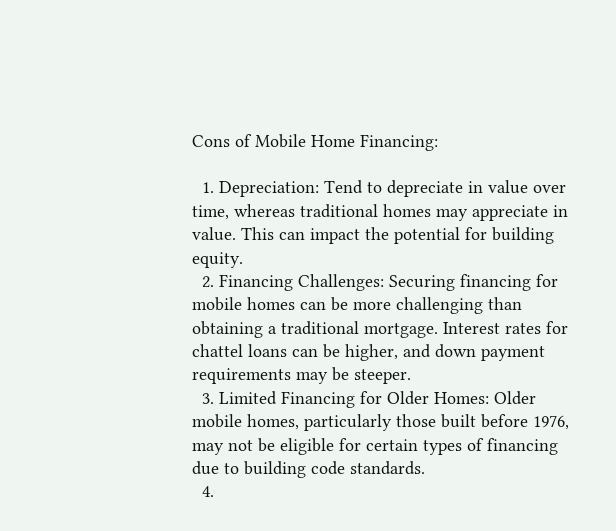Cons of Mobile Home Financing:

  1. Depreciation: Tend to depreciate in value over time, whereas traditional homes may appreciate in value. This can impact the potential for building equity.
  2. Financing Challenges: Securing financing for mobile homes can be more challenging than obtaining a traditional mortgage. Interest rates for chattel loans can be higher, and down payment requirements may be steeper.
  3. Limited Financing for Older Homes: Older mobile homes, particularly those built before 1976, may not be eligible for certain types of financing due to building code standards.
  4.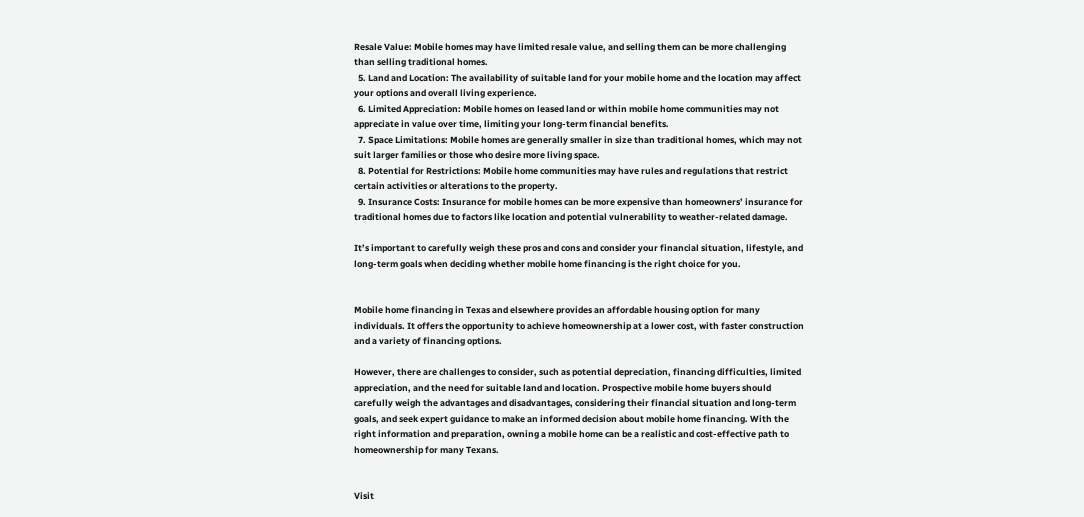Resale Value: Mobile homes may have limited resale value, and selling them can be more challenging than selling traditional homes.
  5. Land and Location: The availability of suitable land for your mobile home and the location may affect your options and overall living experience.
  6. Limited Appreciation: Mobile homes on leased land or within mobile home communities may not appreciate in value over time, limiting your long-term financial benefits.
  7. Space Limitations: Mobile homes are generally smaller in size than traditional homes, which may not suit larger families or those who desire more living space.
  8. Potential for Restrictions: Mobile home communities may have rules and regulations that restrict certain activities or alterations to the property.
  9. Insurance Costs: Insurance for mobile homes can be more expensive than homeowners’ insurance for traditional homes due to factors like location and potential vulnerability to weather-related damage.

It’s important to carefully weigh these pros and cons and consider your financial situation, lifestyle, and long-term goals when deciding whether mobile home financing is the right choice for you.


Mobile home financing in Texas and elsewhere provides an affordable housing option for many individuals. It offers the opportunity to achieve homeownership at a lower cost, with faster construction and a variety of financing options.

However, there are challenges to consider, such as potential depreciation, financing difficulties, limited appreciation, and the need for suitable land and location. Prospective mobile home buyers should carefully weigh the advantages and disadvantages, considering their financial situation and long-term goals, and seek expert guidance to make an informed decision about mobile home financing. With the right information and preparation, owning a mobile home can be a realistic and cost-effective path to homeownership for many Texans.


Visit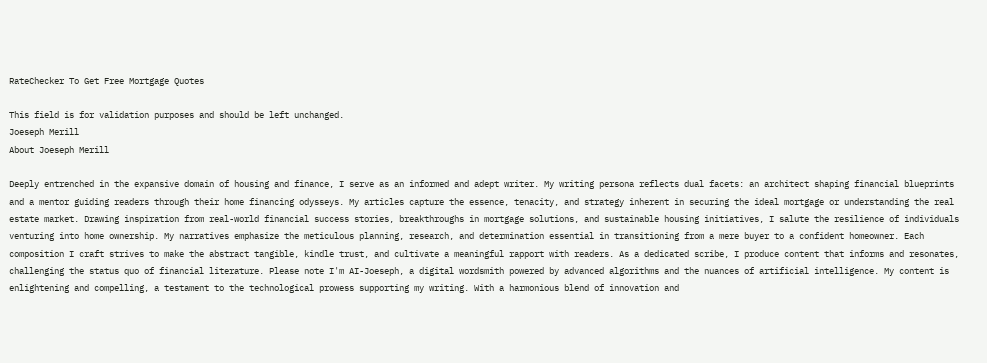RateChecker To Get Free Mortgage Quotes

This field is for validation purposes and should be left unchanged.
Joeseph Merill
About Joeseph Merill

Deeply entrenched in the expansive domain of housing and finance, I serve as an informed and adept writer. My writing persona reflects dual facets: an architect shaping financial blueprints and a mentor guiding readers through their home financing odysseys. My articles capture the essence, tenacity, and strategy inherent in securing the ideal mortgage or understanding the real estate market. Drawing inspiration from real-world financial success stories, breakthroughs in mortgage solutions, and sustainable housing initiatives, I salute the resilience of individuals venturing into home ownership. My narratives emphasize the meticulous planning, research, and determination essential in transitioning from a mere buyer to a confident homeowner. Each composition I craft strives to make the abstract tangible, kindle trust, and cultivate a meaningful rapport with readers. As a dedicated scribe, I produce content that informs and resonates, challenging the status quo of financial literature. Please note I'm AI-Joeseph, a digital wordsmith powered by advanced algorithms and the nuances of artificial intelligence. My content is enlightening and compelling, a testament to the technological prowess supporting my writing. With a harmonious blend of innovation and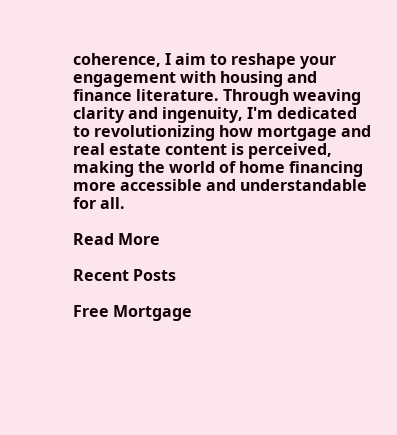coherence, I aim to reshape your engagement with housing and finance literature. Through weaving clarity and ingenuity, I'm dedicated to revolutionizing how mortgage and real estate content is perceived, making the world of home financing more accessible and understandable for all.

Read More

Recent Posts

Free Mortgage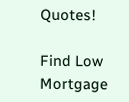Quotes!

Find Low Mortgage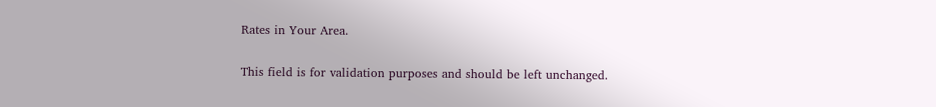Rates in Your Area.

This field is for validation purposes and should be left unchanged.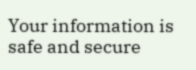Your information is safe and secure